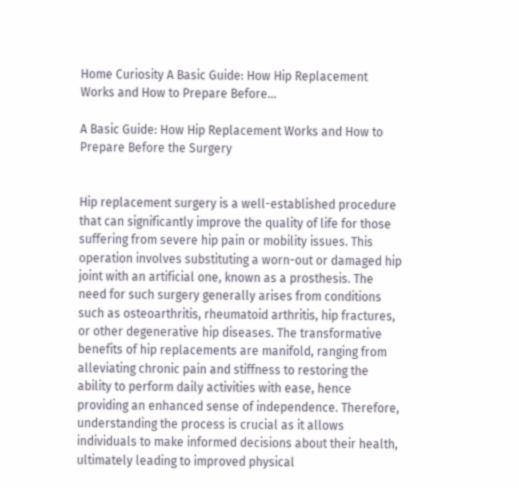Home Curiosity A Basic Guide: How Hip Replacement Works and How to Prepare Before...

A Basic Guide: How Hip Replacement Works and How to Prepare Before the Surgery


Hip replacement surgery is a well-established procedure that can significantly improve the quality of life for those suffering from severe hip pain or mobility issues. This operation involves substituting a worn-out or damaged hip joint with an artificial one, known as a prosthesis. The need for such surgery generally arises from conditions such as osteoarthritis, rheumatoid arthritis, hip fractures, or other degenerative hip diseases. The transformative benefits of hip replacements are manifold, ranging from alleviating chronic pain and stiffness to restoring the ability to perform daily activities with ease, hence providing an enhanced sense of independence. Therefore, understanding the process is crucial as it allows individuals to make informed decisions about their health, ultimately leading to improved physical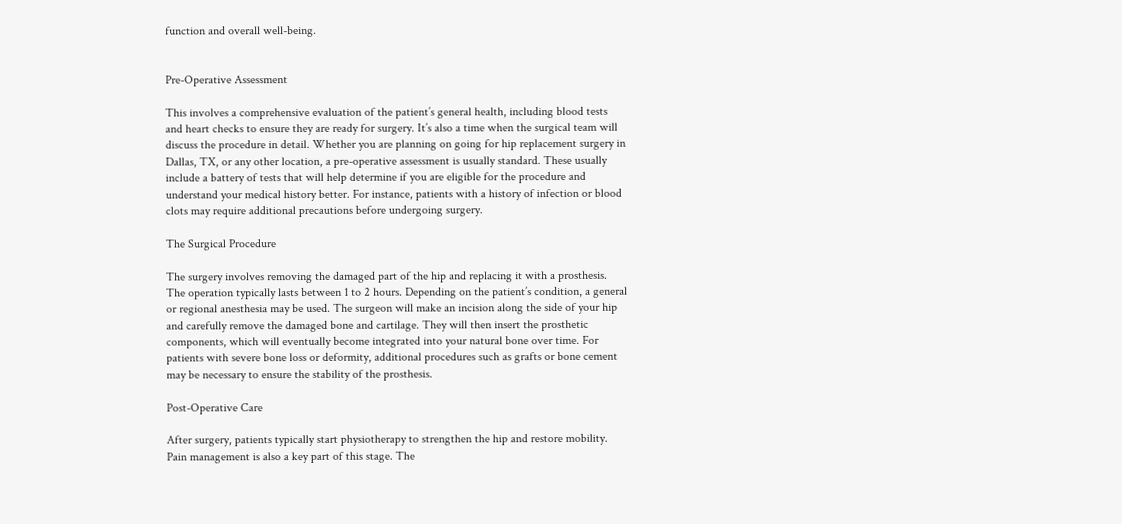function and overall well-being.


Pre-Operative Assessment

This involves a comprehensive evaluation of the patient’s general health, including blood tests and heart checks to ensure they are ready for surgery. It’s also a time when the surgical team will discuss the procedure in detail. Whether you are planning on going for hip replacement surgery in Dallas, TX, or any other location, a pre-operative assessment is usually standard. These usually include a battery of tests that will help determine if you are eligible for the procedure and understand your medical history better. For instance, patients with a history of infection or blood clots may require additional precautions before undergoing surgery.

The Surgical Procedure

The surgery involves removing the damaged part of the hip and replacing it with a prosthesis. The operation typically lasts between 1 to 2 hours. Depending on the patient’s condition, a general or regional anesthesia may be used. The surgeon will make an incision along the side of your hip and carefully remove the damaged bone and cartilage. They will then insert the prosthetic components, which will eventually become integrated into your natural bone over time. For patients with severe bone loss or deformity, additional procedures such as grafts or bone cement may be necessary to ensure the stability of the prosthesis.

Post-Operative Care

After surgery, patients typically start physiotherapy to strengthen the hip and restore mobility. Pain management is also a key part of this stage. The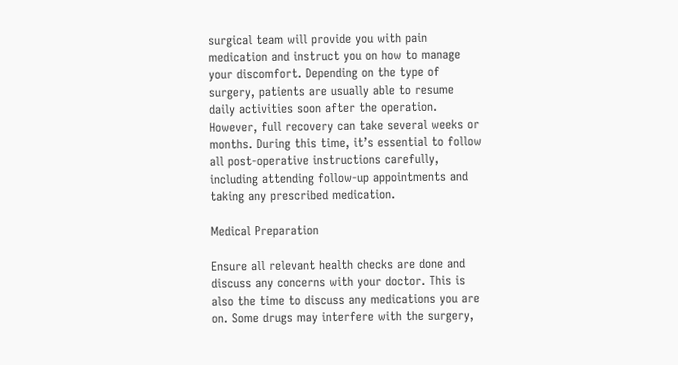surgical team will provide you with pain medication and instruct you on how to manage your discomfort. Depending on the type of surgery, patients are usually able to resume daily activities soon after the operation. However, full recovery can take several weeks or months. During this time, it’s essential to follow all post-operative instructions carefully, including attending follow-up appointments and taking any prescribed medication.

Medical Preparation

Ensure all relevant health checks are done and discuss any concerns with your doctor. This is also the time to discuss any medications you are on. Some drugs may interfere with the surgery,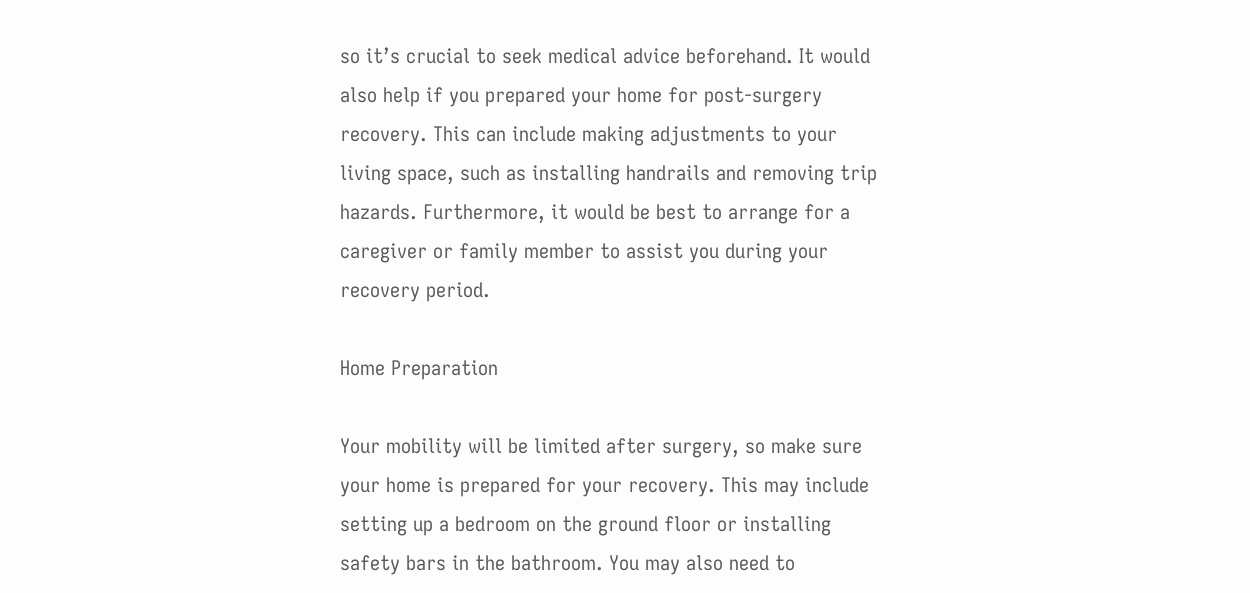so it’s crucial to seek medical advice beforehand. It would also help if you prepared your home for post-surgery recovery. This can include making adjustments to your living space, such as installing handrails and removing trip hazards. Furthermore, it would be best to arrange for a caregiver or family member to assist you during your recovery period.

Home Preparation

Your mobility will be limited after surgery, so make sure your home is prepared for your recovery. This may include setting up a bedroom on the ground floor or installing safety bars in the bathroom. You may also need to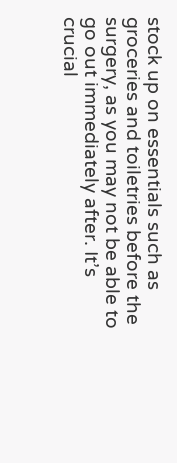stock up on essentials such as groceries and toiletries before the surgery, as you may not be able to go out immediately after. It’s crucial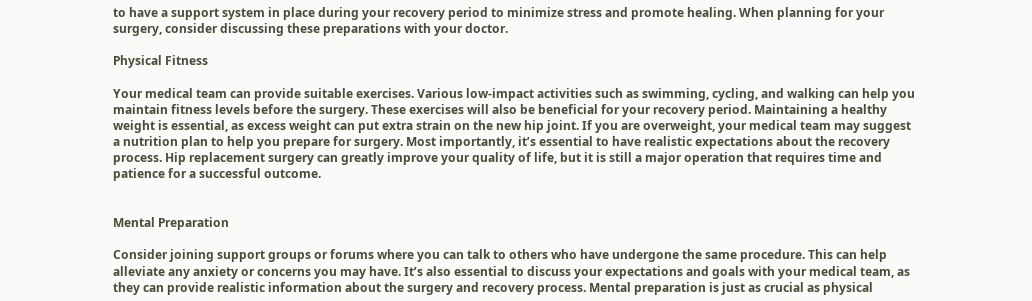to have a support system in place during your recovery period to minimize stress and promote healing. When planning for your surgery, consider discussing these preparations with your doctor.

Physical Fitness

Your medical team can provide suitable exercises. Various low-impact activities such as swimming, cycling, and walking can help you maintain fitness levels before the surgery. These exercises will also be beneficial for your recovery period. Maintaining a healthy weight is essential, as excess weight can put extra strain on the new hip joint. If you are overweight, your medical team may suggest a nutrition plan to help you prepare for surgery. Most importantly, it’s essential to have realistic expectations about the recovery process. Hip replacement surgery can greatly improve your quality of life, but it is still a major operation that requires time and patience for a successful outcome.


Mental Preparation

Consider joining support groups or forums where you can talk to others who have undergone the same procedure. This can help alleviate any anxiety or concerns you may have. It’s also essential to discuss your expectations and goals with your medical team, as they can provide realistic information about the surgery and recovery process. Mental preparation is just as crucial as physical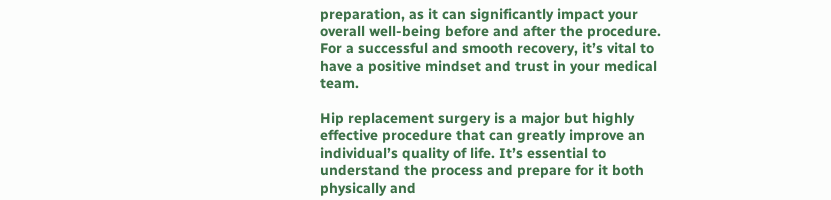preparation, as it can significantly impact your overall well-being before and after the procedure. For a successful and smooth recovery, it’s vital to have a positive mindset and trust in your medical team.

Hip replacement surgery is a major but highly effective procedure that can greatly improve an individual’s quality of life. It’s essential to understand the process and prepare for it both physically and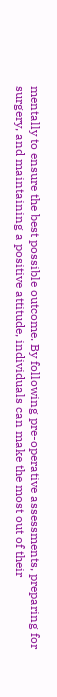mentally to ensure the best possible outcome. By following pre-operative assessments, preparing for surgery, and maintaining a positive attitude, individuals can make the most out of their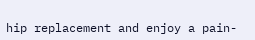hip replacement and enjoy a pain-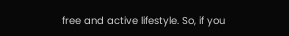free and active lifestyle. So, if you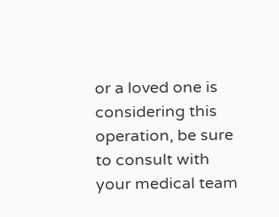or a loved one is considering this operation, be sure to consult with your medical team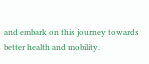and embark on this journey towards better health and mobility.